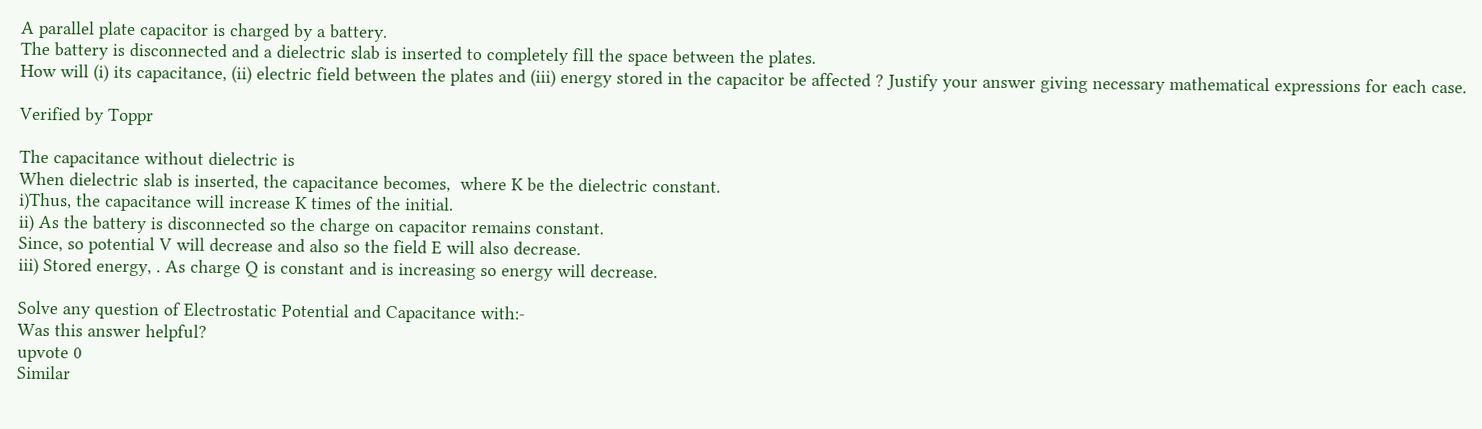A parallel plate capacitor is charged by a battery.
The battery is disconnected and a dielectric slab is inserted to completely fill the space between the plates.
How will (i) its capacitance, (ii) electric field between the plates and (iii) energy stored in the capacitor be affected ? Justify your answer giving necessary mathematical expressions for each case.

Verified by Toppr

The capacitance without dielectric is
When dielectric slab is inserted, the capacitance becomes,  where K be the dielectric constant.
i)Thus, the capacitance will increase K times of the initial.
ii) As the battery is disconnected so the charge on capacitor remains constant.
Since, so potential V will decrease and also so the field E will also decrease.
iii) Stored energy, . As charge Q is constant and is increasing so energy will decrease.

Solve any question of Electrostatic Potential and Capacitance with:-
Was this answer helpful?
upvote 0
Similar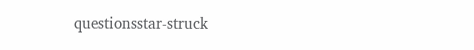questionsstar-struck